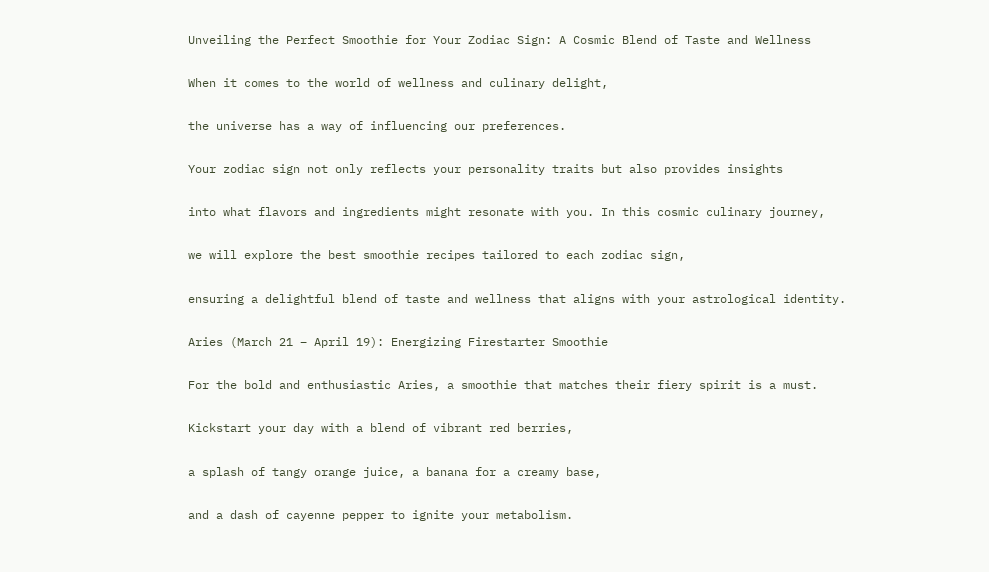Unveiling the Perfect Smoothie for Your Zodiac Sign: A Cosmic Blend of Taste and Wellness

When it comes to the world of wellness and culinary delight,

the universe has a way of influencing our preferences.

Your zodiac sign not only reflects your personality traits but also provides insights

into what flavors and ingredients might resonate with you. In this cosmic culinary journey,

we will explore the best smoothie recipes tailored to each zodiac sign,

ensuring a delightful blend of taste and wellness that aligns with your astrological identity.

Aries (March 21 – April 19): Energizing Firestarter Smoothie

For the bold and enthusiastic Aries, a smoothie that matches their fiery spirit is a must.

Kickstart your day with a blend of vibrant red berries,

a splash of tangy orange juice, a banana for a creamy base,

and a dash of cayenne pepper to ignite your metabolism.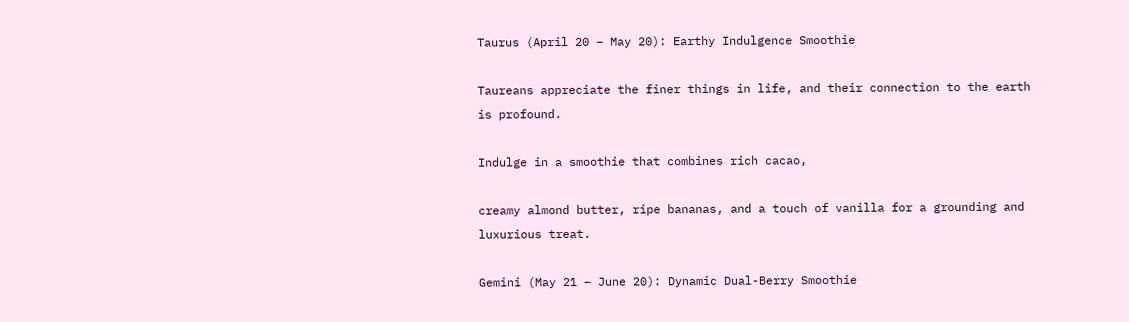Taurus (April 20 – May 20): Earthy Indulgence Smoothie

Taureans appreciate the finer things in life, and their connection to the earth is profound.

Indulge in a smoothie that combines rich cacao,

creamy almond butter, ripe bananas, and a touch of vanilla for a grounding and luxurious treat.

Gemini (May 21 – June 20): Dynamic Dual-Berry Smoothie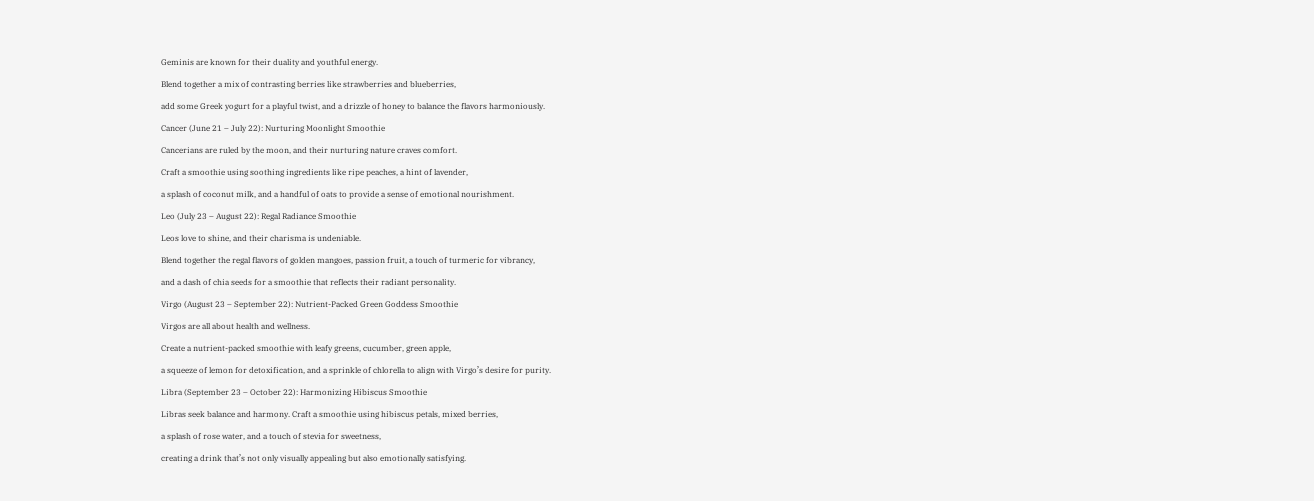Geminis are known for their duality and youthful energy.

Blend together a mix of contrasting berries like strawberries and blueberries,

add some Greek yogurt for a playful twist, and a drizzle of honey to balance the flavors harmoniously.

Cancer (June 21 – July 22): Nurturing Moonlight Smoothie

Cancerians are ruled by the moon, and their nurturing nature craves comfort.

Craft a smoothie using soothing ingredients like ripe peaches, a hint of lavender,

a splash of coconut milk, and a handful of oats to provide a sense of emotional nourishment.

Leo (July 23 – August 22): Regal Radiance Smoothie

Leos love to shine, and their charisma is undeniable.

Blend together the regal flavors of golden mangoes, passion fruit, a touch of turmeric for vibrancy,

and a dash of chia seeds for a smoothie that reflects their radiant personality.

Virgo (August 23 – September 22): Nutrient-Packed Green Goddess Smoothie

Virgos are all about health and wellness.

Create a nutrient-packed smoothie with leafy greens, cucumber, green apple,

a squeeze of lemon for detoxification, and a sprinkle of chlorella to align with Virgo’s desire for purity.

Libra (September 23 – October 22): Harmonizing Hibiscus Smoothie

Libras seek balance and harmony. Craft a smoothie using hibiscus petals, mixed berries,

a splash of rose water, and a touch of stevia for sweetness,

creating a drink that’s not only visually appealing but also emotionally satisfying.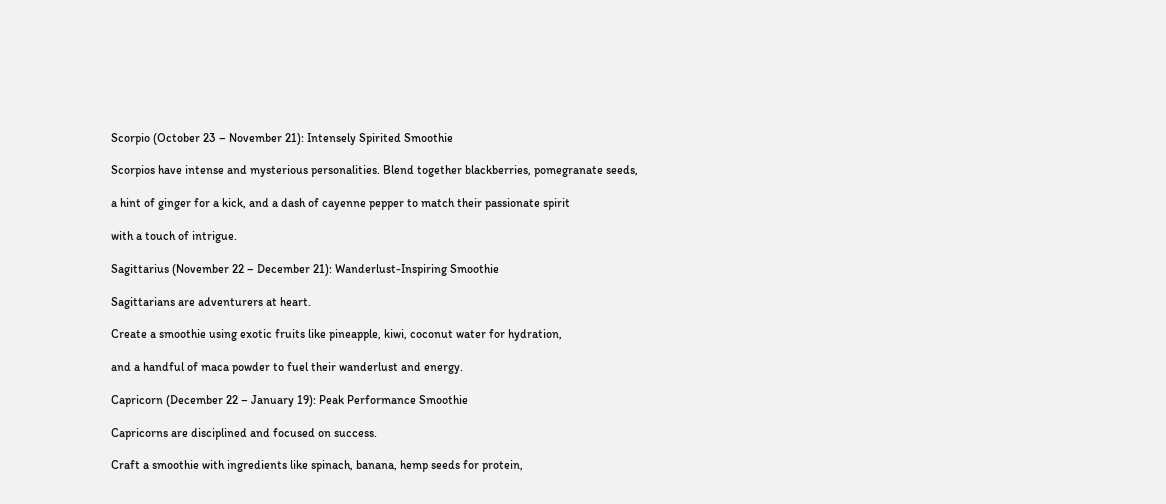Scorpio (October 23 – November 21): Intensely Spirited Smoothie

Scorpios have intense and mysterious personalities. Blend together blackberries, pomegranate seeds,

a hint of ginger for a kick, and a dash of cayenne pepper to match their passionate spirit

with a touch of intrigue.

Sagittarius (November 22 – December 21): Wanderlust-Inspiring Smoothie

Sagittarians are adventurers at heart.

Create a smoothie using exotic fruits like pineapple, kiwi, coconut water for hydration,

and a handful of maca powder to fuel their wanderlust and energy.

Capricorn (December 22 – January 19): Peak Performance Smoothie

Capricorns are disciplined and focused on success.

Craft a smoothie with ingredients like spinach, banana, hemp seeds for protein,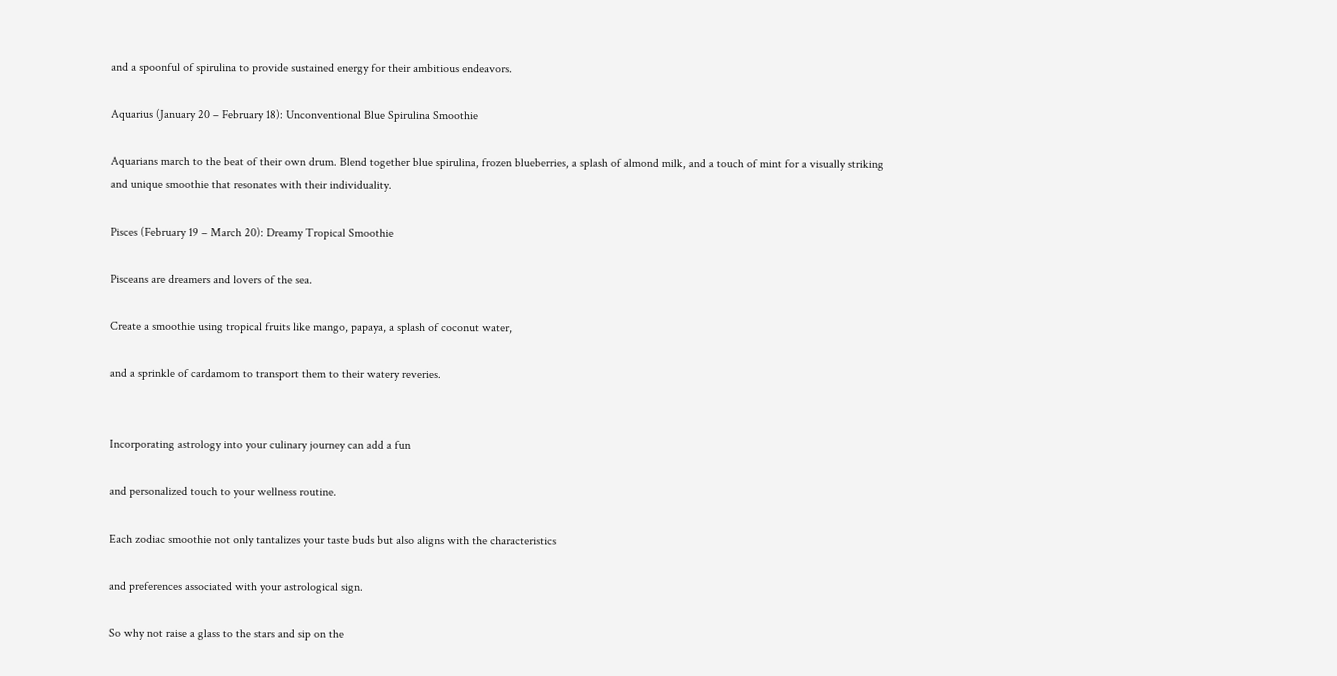and a spoonful of spirulina to provide sustained energy for their ambitious endeavors.

Aquarius (January 20 – February 18): Unconventional Blue Spirulina Smoothie

Aquarians march to the beat of their own drum. Blend together blue spirulina, frozen blueberries, a splash of almond milk, and a touch of mint for a visually striking and unique smoothie that resonates with their individuality.

Pisces (February 19 – March 20): Dreamy Tropical Smoothie

Pisceans are dreamers and lovers of the sea.

Create a smoothie using tropical fruits like mango, papaya, a splash of coconut water,

and a sprinkle of cardamom to transport them to their watery reveries.


Incorporating astrology into your culinary journey can add a fun

and personalized touch to your wellness routine.

Each zodiac smoothie not only tantalizes your taste buds but also aligns with the characteristics

and preferences associated with your astrological sign.

So why not raise a glass to the stars and sip on the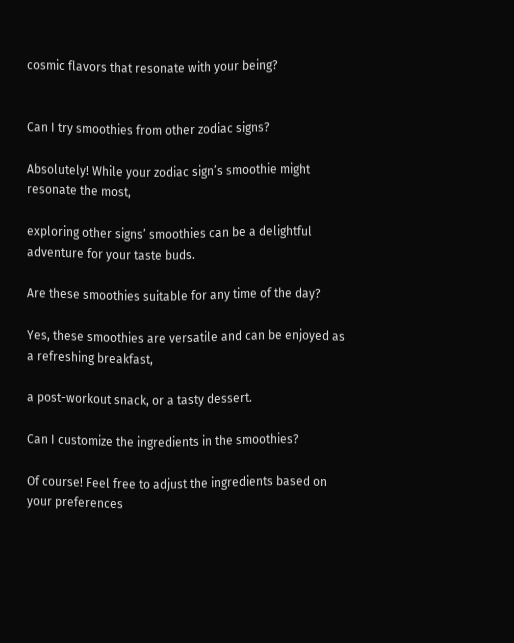cosmic flavors that resonate with your being?


Can I try smoothies from other zodiac signs?

Absolutely! While your zodiac sign’s smoothie might resonate the most,

exploring other signs’ smoothies can be a delightful adventure for your taste buds.

Are these smoothies suitable for any time of the day?

Yes, these smoothies are versatile and can be enjoyed as a refreshing breakfast,

a post-workout snack, or a tasty dessert.

Can I customize the ingredients in the smoothies?

Of course! Feel free to adjust the ingredients based on your preferences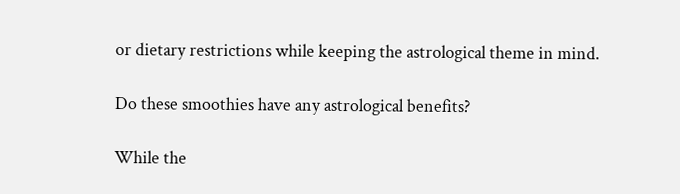or dietary restrictions while keeping the astrological theme in mind.

Do these smoothies have any astrological benefits?

While the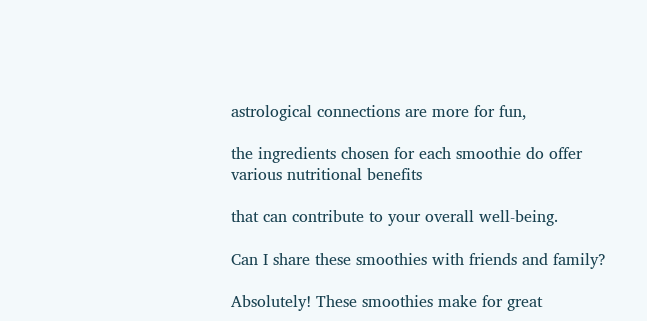astrological connections are more for fun,

the ingredients chosen for each smoothie do offer various nutritional benefits

that can contribute to your overall well-being.

Can I share these smoothies with friends and family?

Absolutely! These smoothies make for great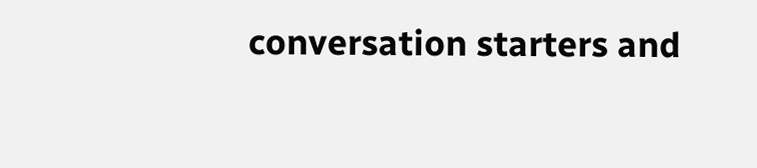conversation starters and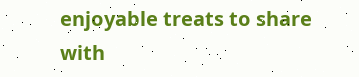enjoyable treats to share with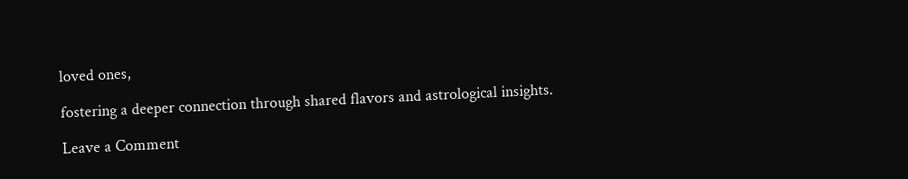loved ones,

fostering a deeper connection through shared flavors and astrological insights.

Leave a Comment